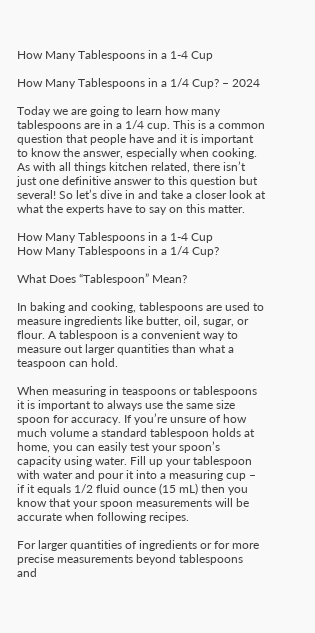How Many Tablespoons in a 1-4 Cup

How Many Tablespoons in a 1/4 Cup? – 2024

Today we are going to learn how many tablespoons are in a 1/4 cup. This is a common question that people have and it is important to know the answer, especially when cooking. As with all things kitchen related, there isn’t just one definitive answer to this question but several! So let’s dive in and take a closer look at what the experts have to say on this matter.

How Many Tablespoons in a 1-4 Cup
How Many Tablespoons in a 1/4 Cup?

What Does “Tablespoon” Mean?

In baking and cooking, tablespoons are used to measure ingredients like butter, oil, sugar, or flour. A tablespoon is a convenient way to measure out larger quantities than what a teaspoon can hold.

When measuring in teaspoons or tablespoons it is important to always use the same size spoon for accuracy. If you’re unsure of how much volume a standard tablespoon holds at home, you can easily test your spoon’s capacity using water. Fill up your tablespoon with water and pour it into a measuring cup – if it equals 1/2 fluid ounce (15 mL) then you know that your spoon measurements will be accurate when following recipes.

For larger quantities of ingredients or for more precise measurements beyond tablespoons and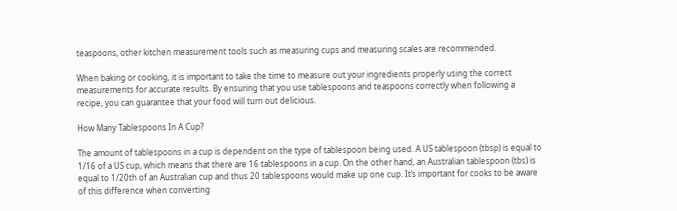teaspoons, other kitchen measurement tools such as measuring cups and measuring scales are recommended.

When baking or cooking, it is important to take the time to measure out your ingredients properly using the correct measurements for accurate results. By ensuring that you use tablespoons and teaspoons correctly when following a recipe, you can guarantee that your food will turn out delicious.

How Many Tablespoons In A Cup?

The amount of tablespoons in a cup is dependent on the type of tablespoon being used. A US tablespoon (tbsp) is equal to 1/16 of a US cup, which means that there are 16 tablespoons in a cup. On the other hand, an Australian tablespoon (tbs) is equal to 1/20th of an Australian cup and thus 20 tablespoons would make up one cup. It’s important for cooks to be aware of this difference when converting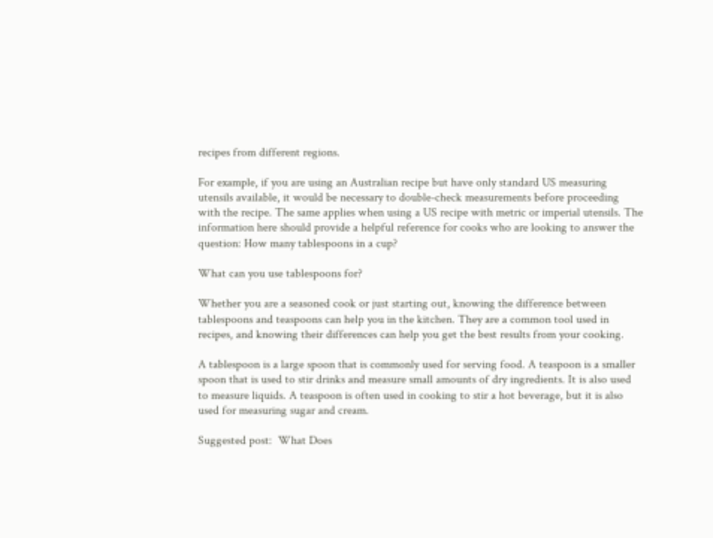recipes from different regions.

For example, if you are using an Australian recipe but have only standard US measuring utensils available, it would be necessary to double-check measurements before proceeding with the recipe. The same applies when using a US recipe with metric or imperial utensils. The information here should provide a helpful reference for cooks who are looking to answer the question: How many tablespoons in a cup?

What can you use tablespoons for?

Whether you are a seasoned cook or just starting out, knowing the difference between tablespoons and teaspoons can help you in the kitchen. They are a common tool used in recipes, and knowing their differences can help you get the best results from your cooking.

A tablespoon is a large spoon that is commonly used for serving food. A teaspoon is a smaller spoon that is used to stir drinks and measure small amounts of dry ingredients. It is also used to measure liquids. A teaspoon is often used in cooking to stir a hot beverage, but it is also used for measuring sugar and cream.

Suggested post:  What Does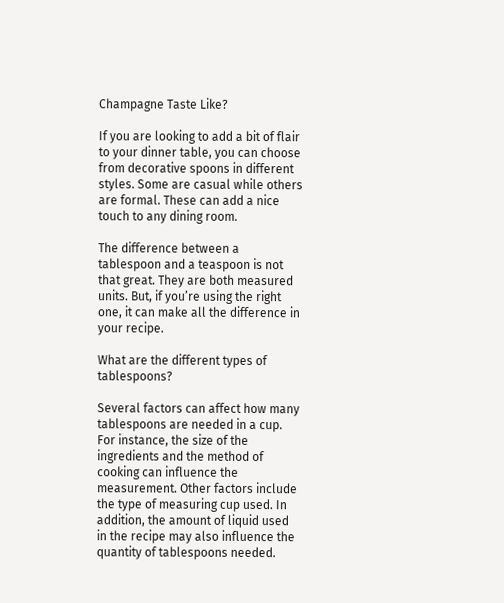Champagne Taste Like?

If you are looking to add a bit of flair to your dinner table, you can choose from decorative spoons in different styles. Some are casual while others are formal. These can add a nice touch to any dining room.

The difference between a tablespoon and a teaspoon is not that great. They are both measured units. But, if you’re using the right one, it can make all the difference in your recipe.

What are the different types of tablespoons?

Several factors can affect how many tablespoons are needed in a cup. For instance, the size of the ingredients and the method of cooking can influence the measurement. Other factors include the type of measuring cup used. In addition, the amount of liquid used in the recipe may also influence the quantity of tablespoons needed.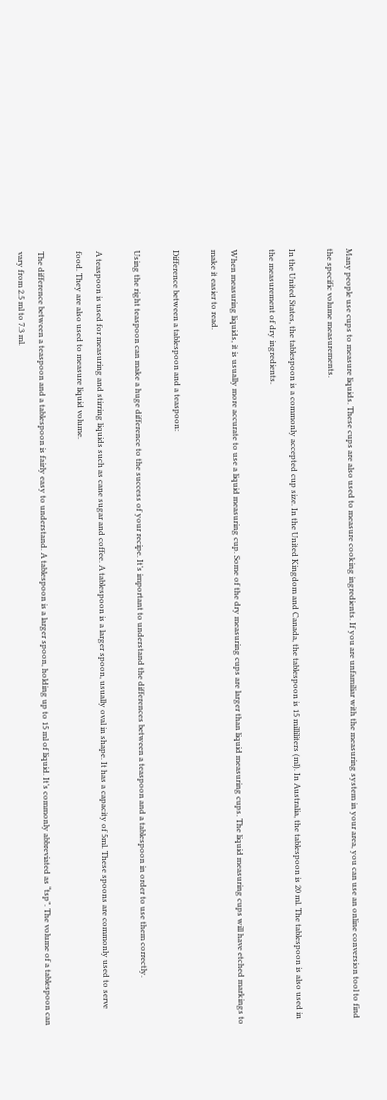Many people use cups to measure liquids. These cups are also used to measure cooking ingredients. If you are unfamiliar with the measuring system in your area, you can use an online conversion tool to find the specific volume measurements.

In the United States, the tablespoon is a commonly accepted cup size. In the United Kingdom and Canada, the tablespoon is 15 milliliters (ml). In Australia, the tablespoon is 20 ml. The tablespoon is also used in the measurement of dry ingredients.

When measuring liquids, it is usually more accurate to use a liquid measuring cup. Some of the dry measuring cups are larger than liquid measuring cups. The liquid measuring cups will have etched markings to make it easier to read.

Difference between a tablespoon and a teaspoon:

Using the right teaspoon can make a huge difference to the success of your recipe. It’s important to understand the differences between a teaspoon and a tablespoon in order to use them correctly.

A teaspoon is used for measuring and stirring liquids such as cane sugar and coffee. A tablespoon is a larger spoon, usually oval in shape. It has a capacity of 5ml. These spoons are commonly used to serve food. They are also used to measure liquid volume.

The difference between a teaspoon and a tablespoon is fairly easy to understand. A tablespoon is a larger spoon, holding up to 15 ml of liquid. It’s commonly abbreviated as “tsp”. The volume of a tablespoon can vary from 2.5 ml to 7.3 ml.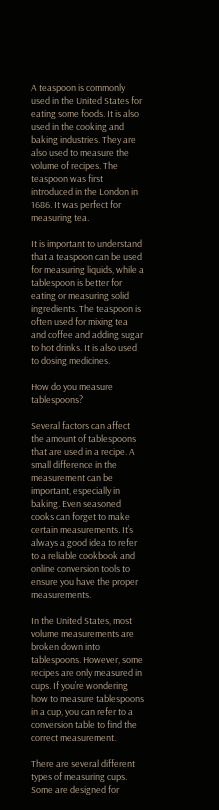A teaspoon is commonly used in the United States for eating some foods. It is also used in the cooking and baking industries. They are also used to measure the volume of recipes. The teaspoon was first introduced in the London in 1686. It was perfect for measuring tea.

It is important to understand that a teaspoon can be used for measuring liquids, while a tablespoon is better for eating or measuring solid ingredients. The teaspoon is often used for mixing tea and coffee and adding sugar to hot drinks. It is also used to dosing medicines.

How do you measure tablespoons?

Several factors can affect the amount of tablespoons that are used in a recipe. A small difference in the measurement can be important, especially in baking. Even seasoned cooks can forget to make certain measurements. It’s always a good idea to refer to a reliable cookbook and online conversion tools to ensure you have the proper measurements.

In the United States, most volume measurements are broken down into tablespoons. However, some recipes are only measured in cups. If you’re wondering how to measure tablespoons in a cup, you can refer to a conversion table to find the correct measurement.

There are several different types of measuring cups. Some are designed for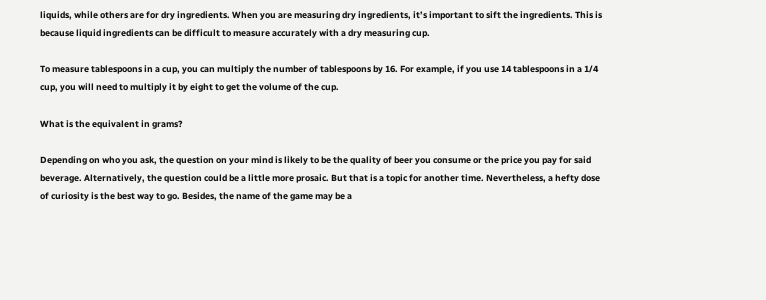liquids, while others are for dry ingredients. When you are measuring dry ingredients, it’s important to sift the ingredients. This is because liquid ingredients can be difficult to measure accurately with a dry measuring cup.

To measure tablespoons in a cup, you can multiply the number of tablespoons by 16. For example, if you use 14 tablespoons in a 1/4 cup, you will need to multiply it by eight to get the volume of the cup.

What is the equivalent in grams?

Depending on who you ask, the question on your mind is likely to be the quality of beer you consume or the price you pay for said beverage. Alternatively, the question could be a little more prosaic. But that is a topic for another time. Nevertheless, a hefty dose of curiosity is the best way to go. Besides, the name of the game may be a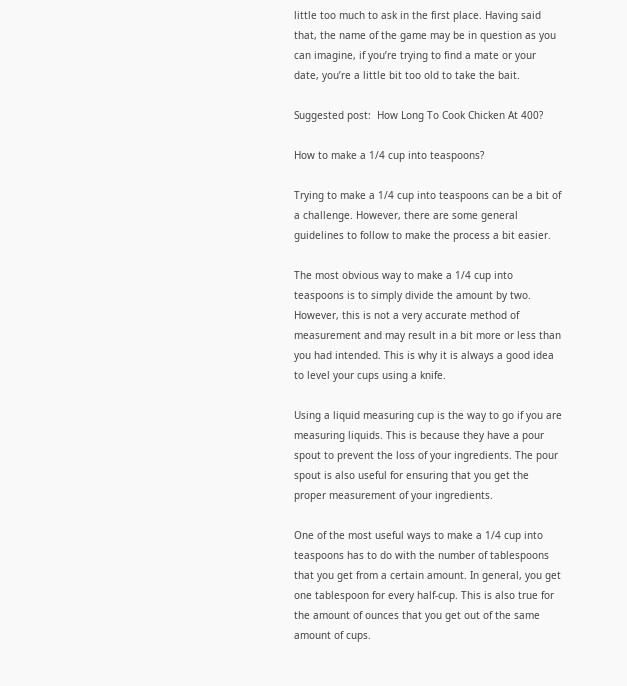little too much to ask in the first place. Having said that, the name of the game may be in question as you can imagine, if you’re trying to find a mate or your date, you’re a little bit too old to take the bait.

Suggested post:  How Long To Cook Chicken At 400?

How to make a 1/4 cup into teaspoons?

Trying to make a 1/4 cup into teaspoons can be a bit of a challenge. However, there are some general guidelines to follow to make the process a bit easier.

The most obvious way to make a 1/4 cup into teaspoons is to simply divide the amount by two. However, this is not a very accurate method of measurement and may result in a bit more or less than you had intended. This is why it is always a good idea to level your cups using a knife.

Using a liquid measuring cup is the way to go if you are measuring liquids. This is because they have a pour spout to prevent the loss of your ingredients. The pour spout is also useful for ensuring that you get the proper measurement of your ingredients.

One of the most useful ways to make a 1/4 cup into teaspoons has to do with the number of tablespoons that you get from a certain amount. In general, you get one tablespoon for every half-cup. This is also true for the amount of ounces that you get out of the same amount of cups.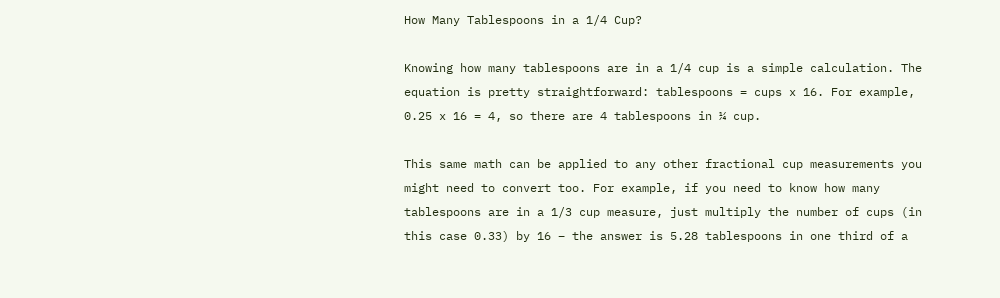How Many Tablespoons in a 1/4 Cup?

Knowing how many tablespoons are in a 1/4 cup is a simple calculation. The equation is pretty straightforward: tablespoons = cups x 16. For example, 0.25 x 16 = 4, so there are 4 tablespoons in ¼ cup.

This same math can be applied to any other fractional cup measurements you might need to convert too. For example, if you need to know how many tablespoons are in a 1/3 cup measure, just multiply the number of cups (in this case 0.33) by 16 – the answer is 5.28 tablespoons in one third of a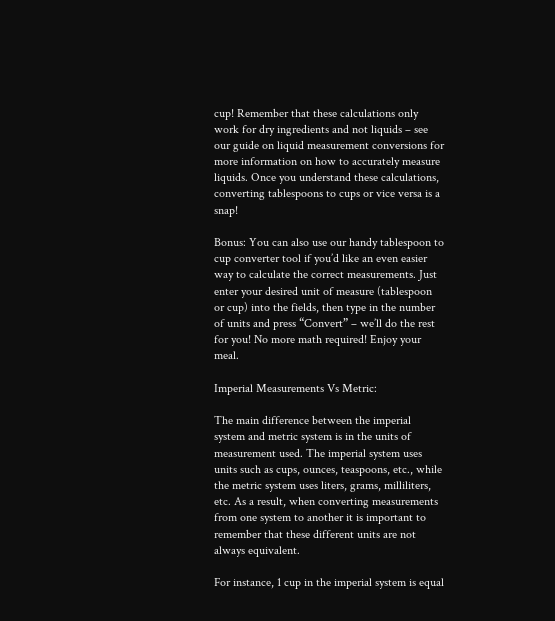cup! Remember that these calculations only work for dry ingredients and not liquids – see our guide on liquid measurement conversions for more information on how to accurately measure liquids. Once you understand these calculations, converting tablespoons to cups or vice versa is a snap!

Bonus: You can also use our handy tablespoon to cup converter tool if you’d like an even easier way to calculate the correct measurements. Just enter your desired unit of measure (tablespoon or cup) into the fields, then type in the number of units and press “Convert” – we’ll do the rest for you! No more math required! Enjoy your meal.

Imperial Measurements Vs Metric:

The main difference between the imperial system and metric system is in the units of measurement used. The imperial system uses units such as cups, ounces, teaspoons, etc., while the metric system uses liters, grams, milliliters, etc. As a result, when converting measurements from one system to another it is important to remember that these different units are not always equivalent.

For instance, 1 cup in the imperial system is equal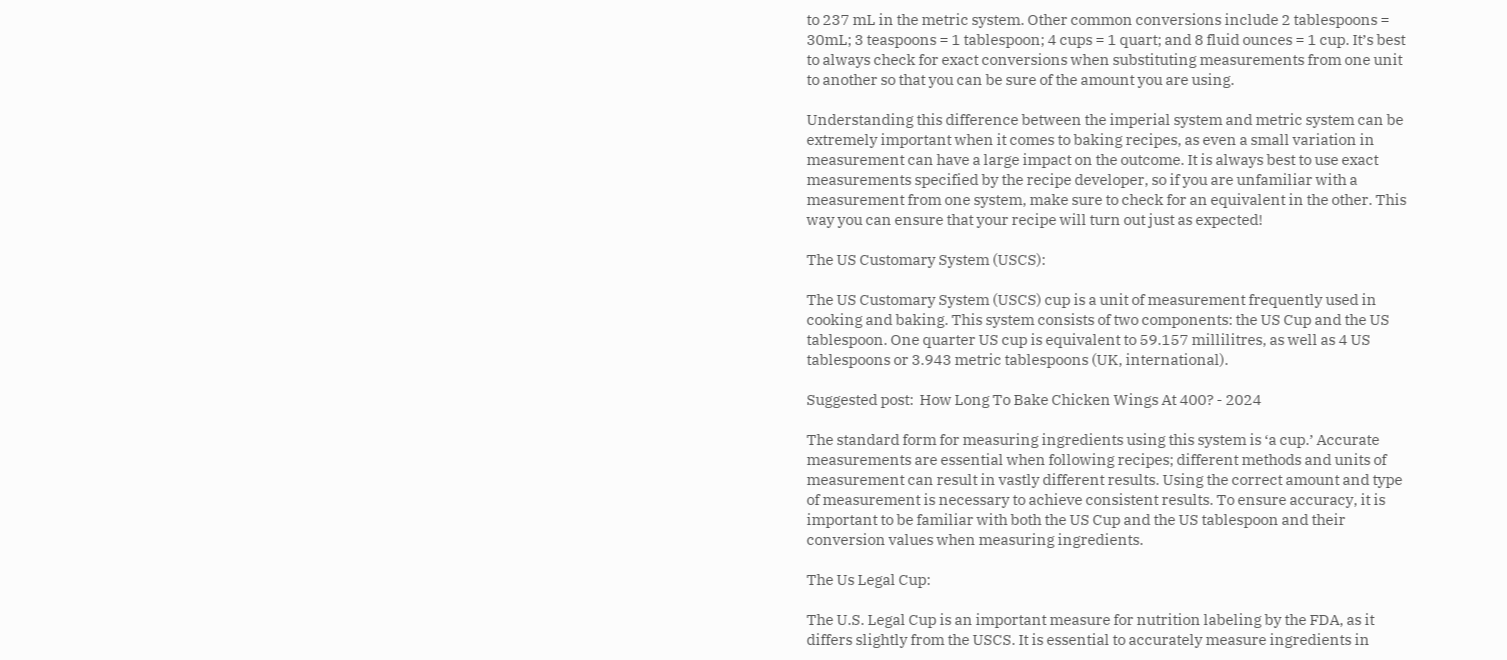to 237 mL in the metric system. Other common conversions include 2 tablespoons = 30mL; 3 teaspoons = 1 tablespoon; 4 cups = 1 quart; and 8 fluid ounces = 1 cup. It’s best to always check for exact conversions when substituting measurements from one unit to another so that you can be sure of the amount you are using.

Understanding this difference between the imperial system and metric system can be extremely important when it comes to baking recipes, as even a small variation in measurement can have a large impact on the outcome. It is always best to use exact measurements specified by the recipe developer, so if you are unfamiliar with a measurement from one system, make sure to check for an equivalent in the other. This way you can ensure that your recipe will turn out just as expected!

The US Customary System (USCS):

The US Customary System (USCS) cup is a unit of measurement frequently used in cooking and baking. This system consists of two components: the US Cup and the US tablespoon. One quarter US cup is equivalent to 59.157 millilitres, as well as 4 US tablespoons or 3.943 metric tablespoons (UK, international).

Suggested post:  How Long To Bake Chicken Wings At 400? - 2024

The standard form for measuring ingredients using this system is ‘a cup.’ Accurate measurements are essential when following recipes; different methods and units of measurement can result in vastly different results. Using the correct amount and type of measurement is necessary to achieve consistent results. To ensure accuracy, it is important to be familiar with both the US Cup and the US tablespoon and their conversion values when measuring ingredients.

The Us Legal Cup:

The U.S. Legal Cup is an important measure for nutrition labeling by the FDA, as it differs slightly from the USCS. It is essential to accurately measure ingredients in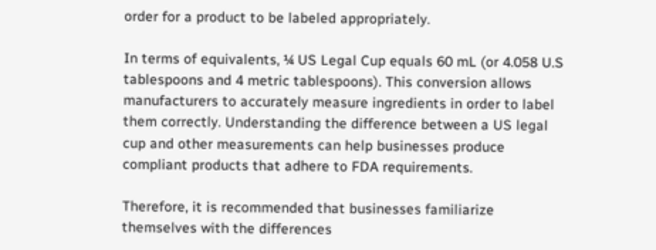order for a product to be labeled appropriately.

In terms of equivalents, ¼ US Legal Cup equals 60 mL (or 4.058 U.S tablespoons and 4 metric tablespoons). This conversion allows manufacturers to accurately measure ingredients in order to label them correctly. Understanding the difference between a US legal cup and other measurements can help businesses produce compliant products that adhere to FDA requirements.

Therefore, it is recommended that businesses familiarize themselves with the differences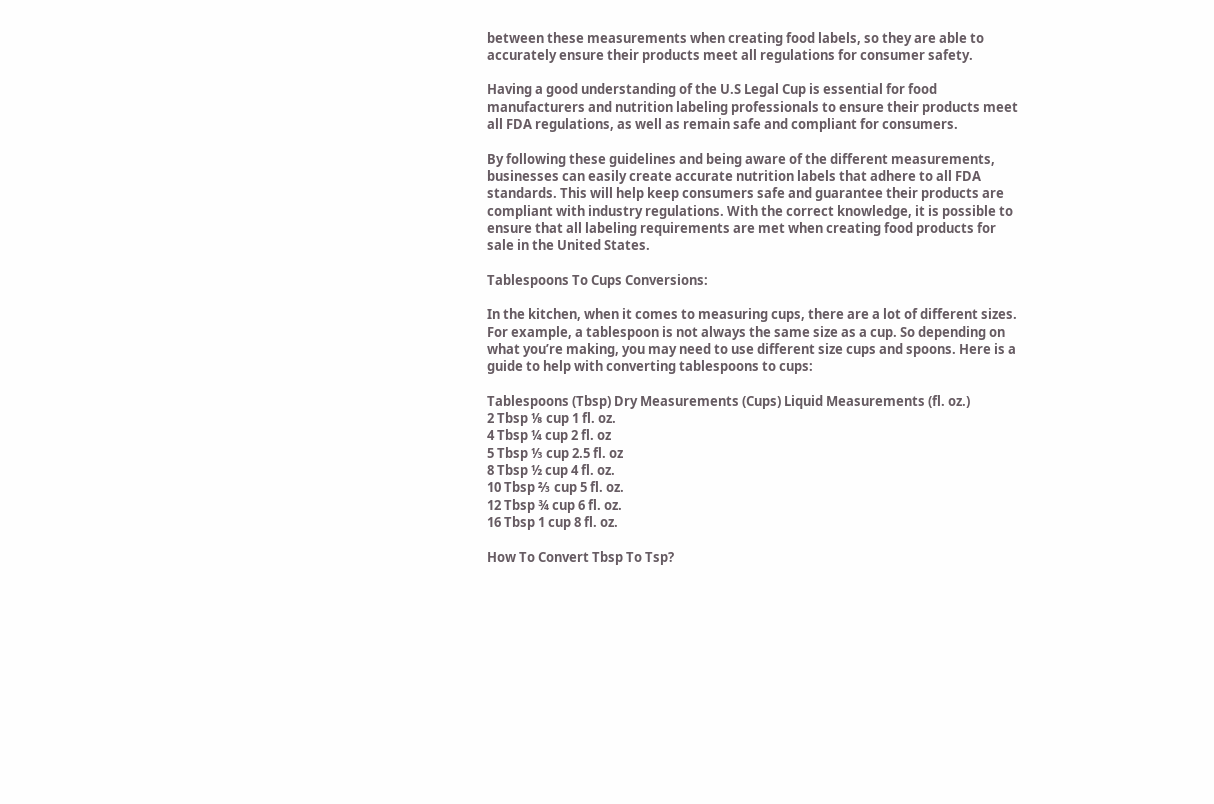between these measurements when creating food labels, so they are able to accurately ensure their products meet all regulations for consumer safety.

Having a good understanding of the U.S Legal Cup is essential for food manufacturers and nutrition labeling professionals to ensure their products meet all FDA regulations, as well as remain safe and compliant for consumers.

By following these guidelines and being aware of the different measurements, businesses can easily create accurate nutrition labels that adhere to all FDA standards. This will help keep consumers safe and guarantee their products are compliant with industry regulations. With the correct knowledge, it is possible to ensure that all labeling requirements are met when creating food products for sale in the United States.

Tablespoons To Cups Conversions:

In the kitchen, when it comes to measuring cups, there are a lot of different sizes. For example, a tablespoon is not always the same size as a cup. So depending on what you’re making, you may need to use different size cups and spoons. Here is a guide to help with converting tablespoons to cups:

Tablespoons (Tbsp) Dry Measurements (Cups) Liquid Measurements (fl. oz.)
2 Tbsp ⅛ cup 1 fl. oz.
4 Tbsp ¼ cup 2 fl. oz
5 Tbsp ⅓ cup 2.5 fl. oz
8 Tbsp ½ cup 4 fl. oz.
10 Tbsp ⅔ cup 5 fl. oz.
12 Tbsp ¾ cup 6 fl. oz.
16 Tbsp 1 cup 8 fl. oz.

How To Convert Tbsp To Tsp?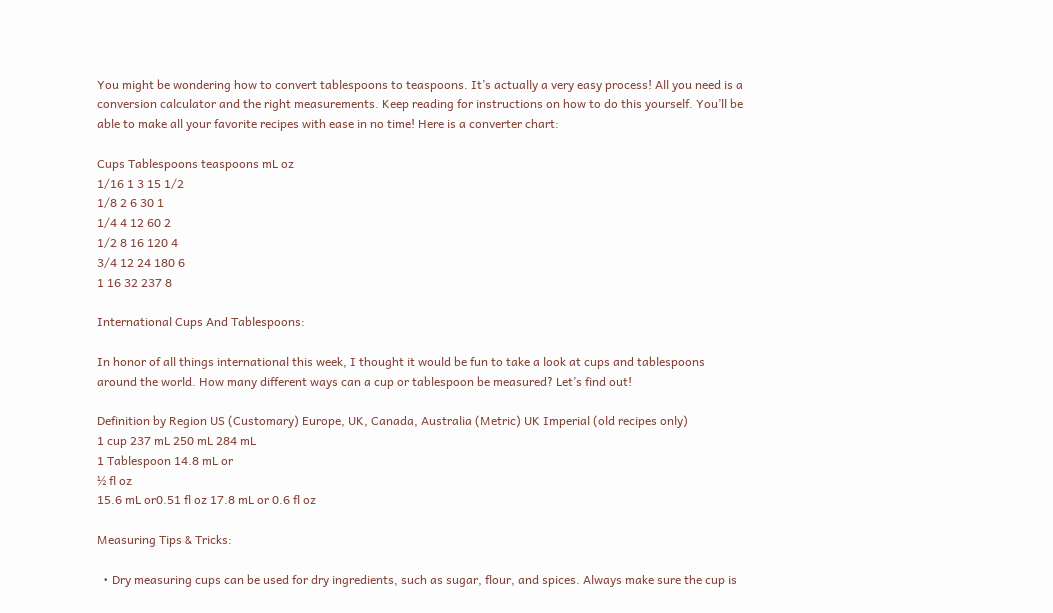You might be wondering how to convert tablespoons to teaspoons. It’s actually a very easy process! All you need is a conversion calculator and the right measurements. Keep reading for instructions on how to do this yourself. You’ll be able to make all your favorite recipes with ease in no time! Here is a converter chart:

Cups Tablespoons teaspoons mL oz
1/16 1 3 15 1/2
1/8 2 6 30 1
1/4 4 12 60 2
1/2 8 16 120 4
3/4 12 24 180 6
1 16 32 237 8

International Cups And Tablespoons:

In honor of all things international this week, I thought it would be fun to take a look at cups and tablespoons around the world. How many different ways can a cup or tablespoon be measured? Let’s find out!

Definition by Region US (Customary) Europe, UK, Canada, Australia (Metric) UK Imperial (old recipes only)
1 cup 237 mL 250 mL 284 mL
1 Tablespoon 14.8 mL or
½ fl oz
15.6 mL or0.51 fl oz 17.8 mL or 0.6 fl oz

Measuring Tips & Tricks:

  • Dry measuring cups can be used for dry ingredients, such as sugar, flour, and spices. Always make sure the cup is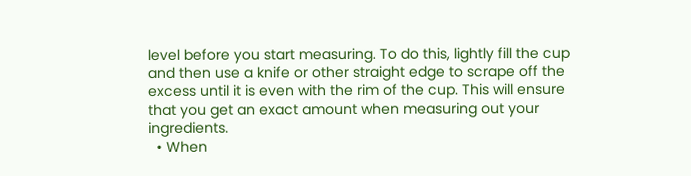level before you start measuring. To do this, lightly fill the cup and then use a knife or other straight edge to scrape off the excess until it is even with the rim of the cup. This will ensure that you get an exact amount when measuring out your ingredients.
  • When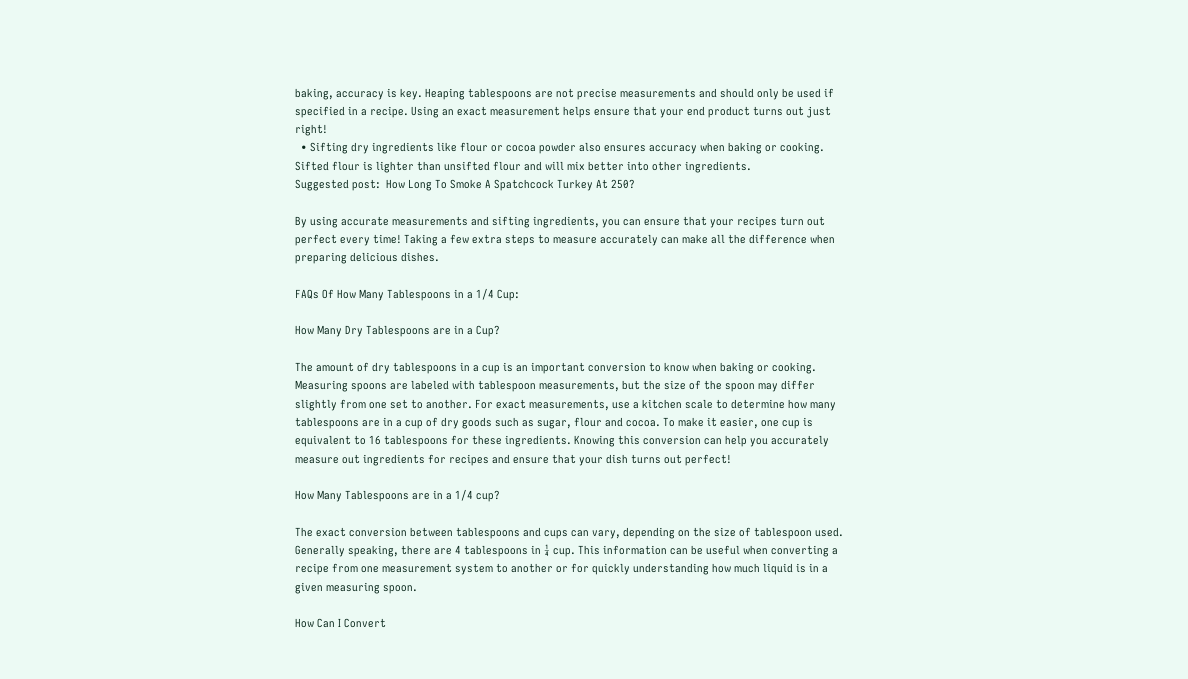baking, accuracy is key. Heaping tablespoons are not precise measurements and should only be used if specified in a recipe. Using an exact measurement helps ensure that your end product turns out just right!
  • Sifting dry ingredients like flour or cocoa powder also ensures accuracy when baking or cooking. Sifted flour is lighter than unsifted flour and will mix better into other ingredients.
Suggested post:  How Long To Smoke A Spatchcock Turkey At 250?

By using accurate measurements and sifting ingredients, you can ensure that your recipes turn out perfect every time! Taking a few extra steps to measure accurately can make all the difference when preparing delicious dishes.

FAQs Of How Many Tablespoons in a 1/4 Cup:

How Many Dry Tablespoons are in a Cup?

The amount of dry tablespoons in a cup is an important conversion to know when baking or cooking. Measuring spoons are labeled with tablespoon measurements, but the size of the spoon may differ slightly from one set to another. For exact measurements, use a kitchen scale to determine how many tablespoons are in a cup of dry goods such as sugar, flour and cocoa. To make it easier, one cup is equivalent to 16 tablespoons for these ingredients. Knowing this conversion can help you accurately measure out ingredients for recipes and ensure that your dish turns out perfect!

How Many Tablespoons are in a 1/4 cup?

The exact conversion between tablespoons and cups can vary, depending on the size of tablespoon used. Generally speaking, there are 4 tablespoons in ¼ cup. This information can be useful when converting a recipe from one measurement system to another or for quickly understanding how much liquid is in a given measuring spoon.

How Can I Convert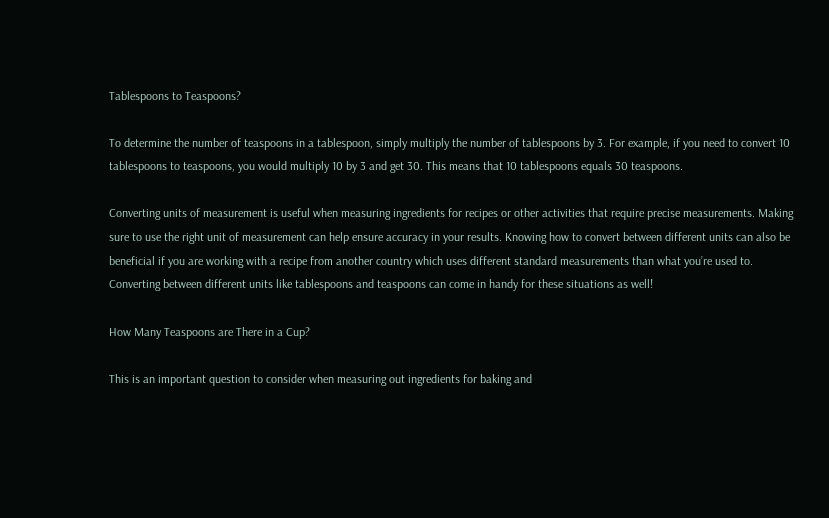Tablespoons to Teaspoons?

To determine the number of teaspoons in a tablespoon, simply multiply the number of tablespoons by 3. For example, if you need to convert 10 tablespoons to teaspoons, you would multiply 10 by 3 and get 30. This means that 10 tablespoons equals 30 teaspoons.

Converting units of measurement is useful when measuring ingredients for recipes or other activities that require precise measurements. Making sure to use the right unit of measurement can help ensure accuracy in your results. Knowing how to convert between different units can also be beneficial if you are working with a recipe from another country which uses different standard measurements than what you’re used to. Converting between different units like tablespoons and teaspoons can come in handy for these situations as well!

How Many Teaspoons are There in a Cup?

This is an important question to consider when measuring out ingredients for baking and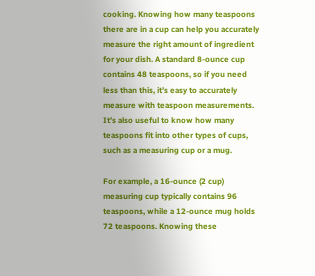cooking. Knowing how many teaspoons there are in a cup can help you accurately measure the right amount of ingredient for your dish. A standard 8-ounce cup contains 48 teaspoons, so if you need less than this, it’s easy to accurately measure with teaspoon measurements. It’s also useful to know how many teaspoons fit into other types of cups, such as a measuring cup or a mug.

For example, a 16-ounce (2 cup) measuring cup typically contains 96 teaspoons, while a 12-ounce mug holds 72 teaspoons. Knowing these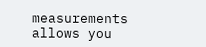measurements allows you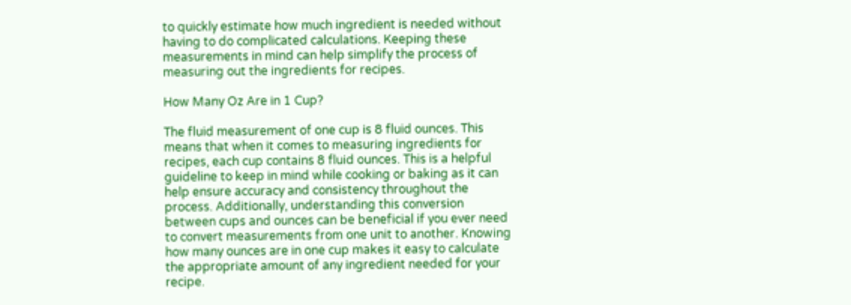to quickly estimate how much ingredient is needed without having to do complicated calculations. Keeping these measurements in mind can help simplify the process of measuring out the ingredients for recipes.

How Many Oz Are in 1 Cup?

The fluid measurement of one cup is 8 fluid ounces. This means that when it comes to measuring ingredients for recipes, each cup contains 8 fluid ounces. This is a helpful guideline to keep in mind while cooking or baking as it can help ensure accuracy and consistency throughout the process. Additionally, understanding this conversion between cups and ounces can be beneficial if you ever need to convert measurements from one unit to another. Knowing how many ounces are in one cup makes it easy to calculate the appropriate amount of any ingredient needed for your recipe.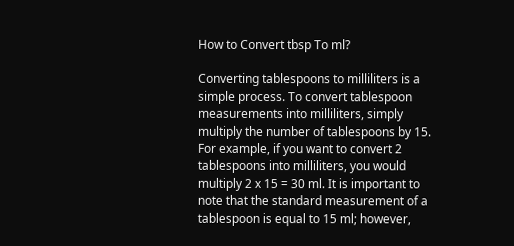How to Convert tbsp To ml?

Converting tablespoons to milliliters is a simple process. To convert tablespoon measurements into milliliters, simply multiply the number of tablespoons by 15. For example, if you want to convert 2 tablespoons into milliliters, you would multiply 2 x 15 = 30 ml. It is important to note that the standard measurement of a tablespoon is equal to 15 ml; however,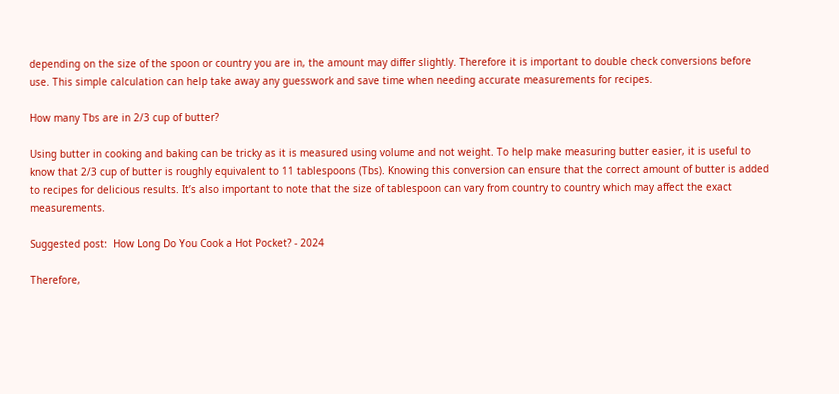depending on the size of the spoon or country you are in, the amount may differ slightly. Therefore it is important to double check conversions before use. This simple calculation can help take away any guesswork and save time when needing accurate measurements for recipes.

How many Tbs are in 2/3 cup of butter?

Using butter in cooking and baking can be tricky as it is measured using volume and not weight. To help make measuring butter easier, it is useful to know that 2/3 cup of butter is roughly equivalent to 11 tablespoons (Tbs). Knowing this conversion can ensure that the correct amount of butter is added to recipes for delicious results. It’s also important to note that the size of tablespoon can vary from country to country which may affect the exact measurements.

Suggested post:  How Long Do You Cook a Hot Pocket? - 2024

Therefore,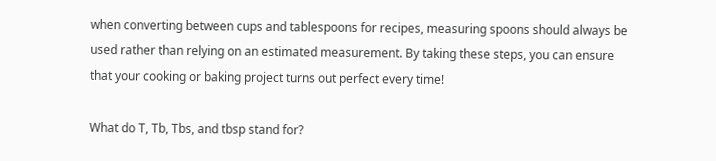when converting between cups and tablespoons for recipes, measuring spoons should always be used rather than relying on an estimated measurement. By taking these steps, you can ensure that your cooking or baking project turns out perfect every time!

What do T, Tb, Tbs, and tbsp stand for?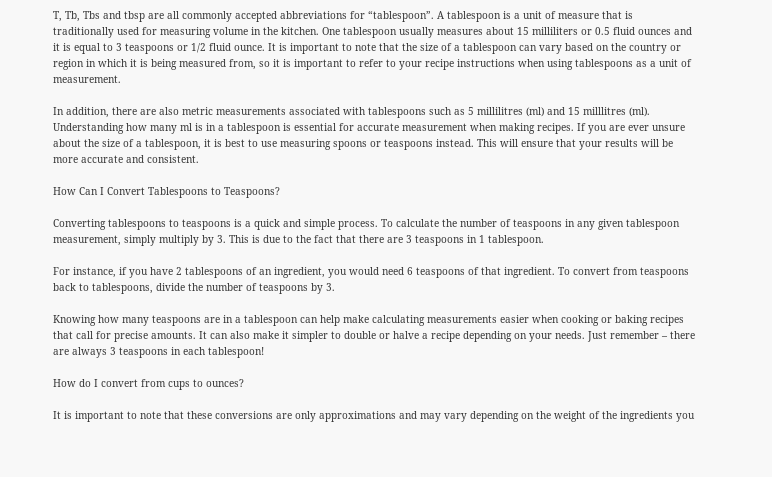T, Tb, Tbs and tbsp are all commonly accepted abbreviations for “tablespoon”. A tablespoon is a unit of measure that is traditionally used for measuring volume in the kitchen. One tablespoon usually measures about 15 milliliters or 0.5 fluid ounces and it is equal to 3 teaspoons or 1/2 fluid ounce. It is important to note that the size of a tablespoon can vary based on the country or region in which it is being measured from, so it is important to refer to your recipe instructions when using tablespoons as a unit of measurement.

In addition, there are also metric measurements associated with tablespoons such as 5 millilitres (ml) and 15 milllitres (ml). Understanding how many ml is in a tablespoon is essential for accurate measurement when making recipes. If you are ever unsure about the size of a tablespoon, it is best to use measuring spoons or teaspoons instead. This will ensure that your results will be more accurate and consistent.

How Can I Convert Tablespoons to Teaspoons?

Converting tablespoons to teaspoons is a quick and simple process. To calculate the number of teaspoons in any given tablespoon measurement, simply multiply by 3. This is due to the fact that there are 3 teaspoons in 1 tablespoon.

For instance, if you have 2 tablespoons of an ingredient, you would need 6 teaspoons of that ingredient. To convert from teaspoons back to tablespoons, divide the number of teaspoons by 3.

Knowing how many teaspoons are in a tablespoon can help make calculating measurements easier when cooking or baking recipes that call for precise amounts. It can also make it simpler to double or halve a recipe depending on your needs. Just remember – there are always 3 teaspoons in each tablespoon!

How do I convert from cups to ounces?

It is important to note that these conversions are only approximations and may vary depending on the weight of the ingredients you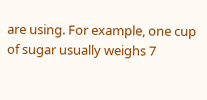are using. For example, one cup of sugar usually weighs 7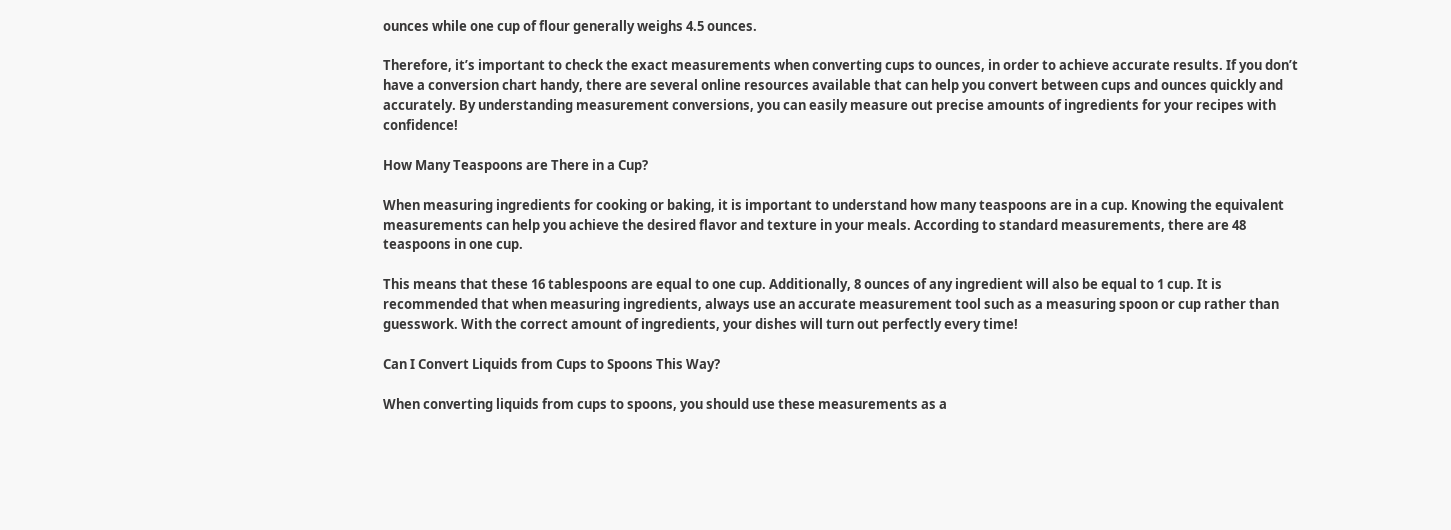ounces while one cup of flour generally weighs 4.5 ounces.

Therefore, it’s important to check the exact measurements when converting cups to ounces, in order to achieve accurate results. If you don’t have a conversion chart handy, there are several online resources available that can help you convert between cups and ounces quickly and accurately. By understanding measurement conversions, you can easily measure out precise amounts of ingredients for your recipes with confidence!

How Many Teaspoons are There in a Cup?

When measuring ingredients for cooking or baking, it is important to understand how many teaspoons are in a cup. Knowing the equivalent measurements can help you achieve the desired flavor and texture in your meals. According to standard measurements, there are 48 teaspoons in one cup.

This means that these 16 tablespoons are equal to one cup. Additionally, 8 ounces of any ingredient will also be equal to 1 cup. It is recommended that when measuring ingredients, always use an accurate measurement tool such as a measuring spoon or cup rather than guesswork. With the correct amount of ingredients, your dishes will turn out perfectly every time!

Can I Convert Liquids from Cups to Spoons This Way?

When converting liquids from cups to spoons, you should use these measurements as a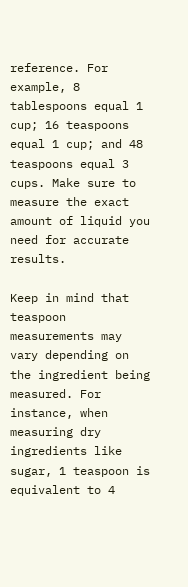reference. For example, 8 tablespoons equal 1 cup; 16 teaspoons equal 1 cup; and 48 teaspoons equal 3 cups. Make sure to measure the exact amount of liquid you need for accurate results.

Keep in mind that teaspoon measurements may vary depending on the ingredient being measured. For instance, when measuring dry ingredients like sugar, 1 teaspoon is equivalent to 4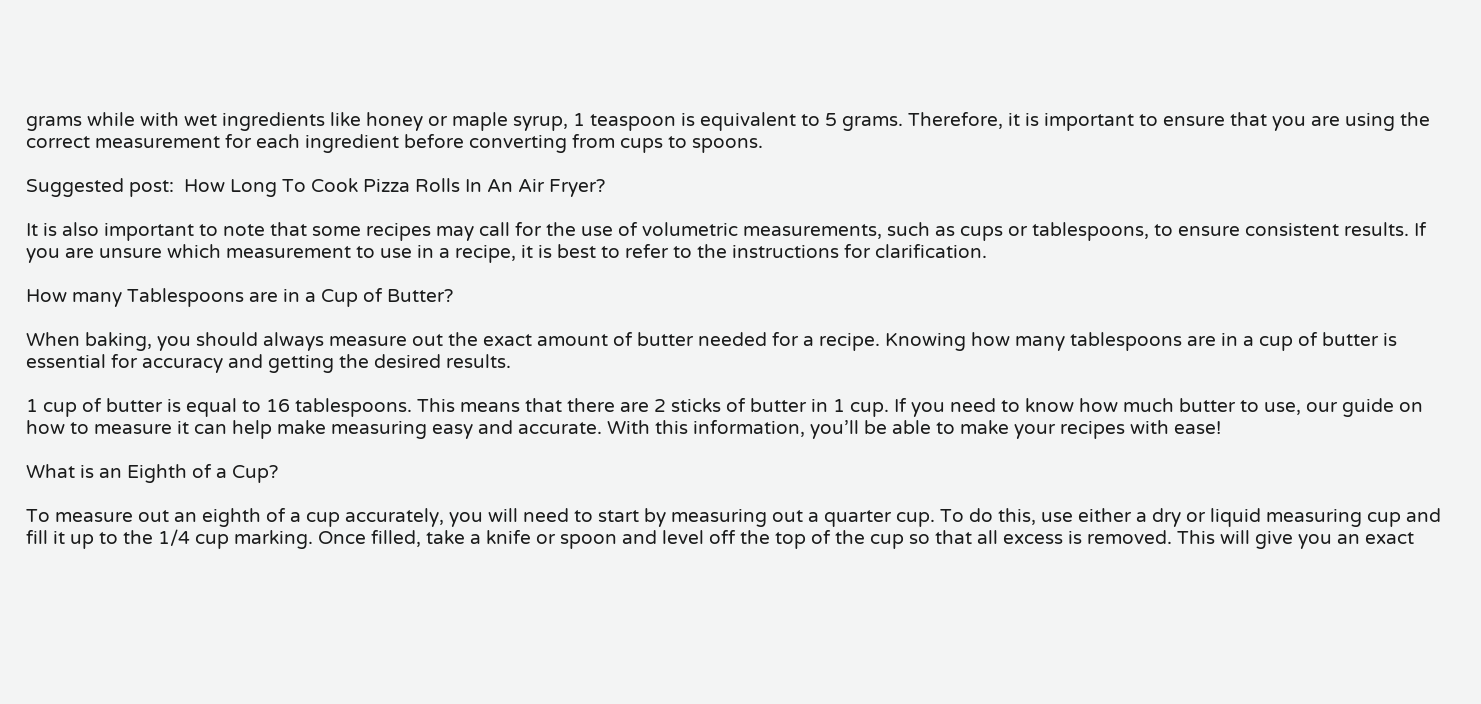grams while with wet ingredients like honey or maple syrup, 1 teaspoon is equivalent to 5 grams. Therefore, it is important to ensure that you are using the correct measurement for each ingredient before converting from cups to spoons.

Suggested post:  How Long To Cook Pizza Rolls In An Air Fryer?

It is also important to note that some recipes may call for the use of volumetric measurements, such as cups or tablespoons, to ensure consistent results. If you are unsure which measurement to use in a recipe, it is best to refer to the instructions for clarification.

How many Tablespoons are in a Cup of Butter?

When baking, you should always measure out the exact amount of butter needed for a recipe. Knowing how many tablespoons are in a cup of butter is essential for accuracy and getting the desired results.

1 cup of butter is equal to 16 tablespoons. This means that there are 2 sticks of butter in 1 cup. If you need to know how much butter to use, our guide on how to measure it can help make measuring easy and accurate. With this information, you’ll be able to make your recipes with ease!

What is an Eighth of a Cup?

To measure out an eighth of a cup accurately, you will need to start by measuring out a quarter cup. To do this, use either a dry or liquid measuring cup and fill it up to the 1/4 cup marking. Once filled, take a knife or spoon and level off the top of the cup so that all excess is removed. This will give you an exact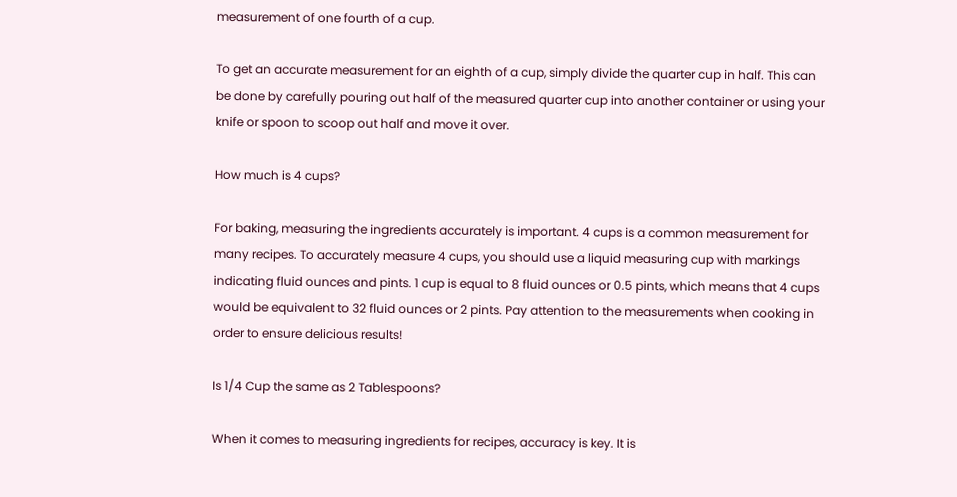measurement of one fourth of a cup.

To get an accurate measurement for an eighth of a cup, simply divide the quarter cup in half. This can be done by carefully pouring out half of the measured quarter cup into another container or using your knife or spoon to scoop out half and move it over.

How much is 4 cups?

For baking, measuring the ingredients accurately is important. 4 cups is a common measurement for many recipes. To accurately measure 4 cups, you should use a liquid measuring cup with markings indicating fluid ounces and pints. 1 cup is equal to 8 fluid ounces or 0.5 pints, which means that 4 cups would be equivalent to 32 fluid ounces or 2 pints. Pay attention to the measurements when cooking in order to ensure delicious results!

Is 1/4 Cup the same as 2 Tablespoons?

When it comes to measuring ingredients for recipes, accuracy is key. It is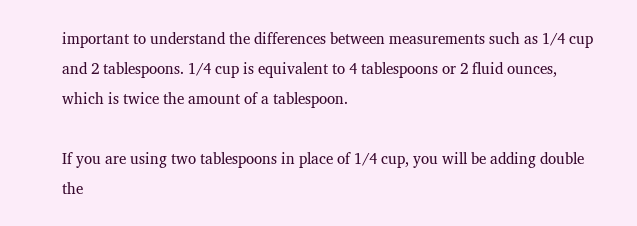important to understand the differences between measurements such as 1/4 cup and 2 tablespoons. 1/4 cup is equivalent to 4 tablespoons or 2 fluid ounces, which is twice the amount of a tablespoon.

If you are using two tablespoons in place of 1/4 cup, you will be adding double the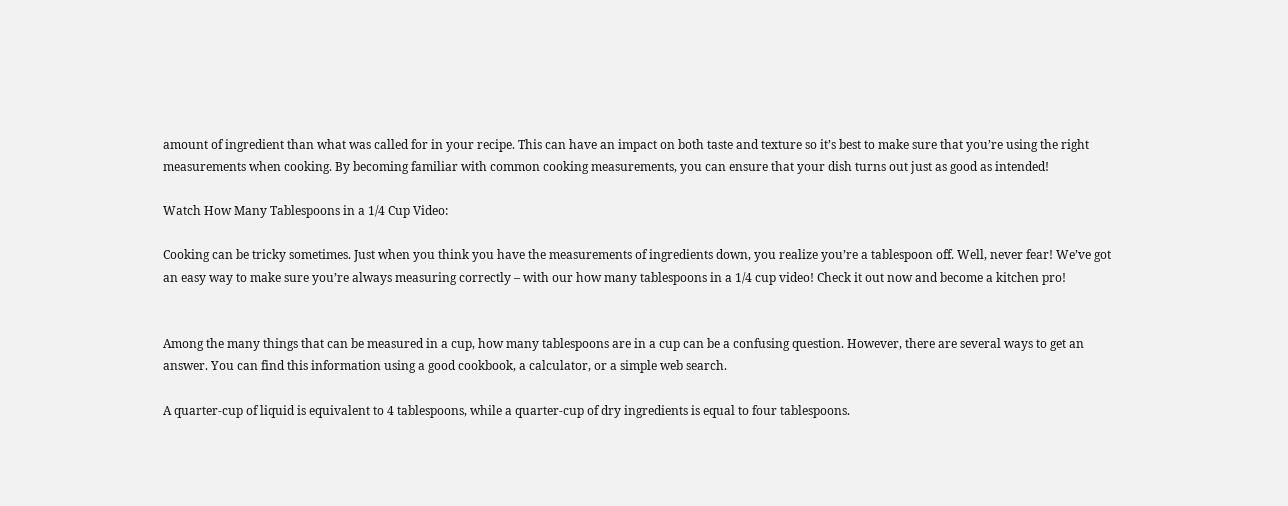amount of ingredient than what was called for in your recipe. This can have an impact on both taste and texture so it’s best to make sure that you’re using the right measurements when cooking. By becoming familiar with common cooking measurements, you can ensure that your dish turns out just as good as intended!

Watch How Many Tablespoons in a 1/4 Cup Video:

Cooking can be tricky sometimes. Just when you think you have the measurements of ingredients down, you realize you’re a tablespoon off. Well, never fear! We’ve got an easy way to make sure you’re always measuring correctly – with our how many tablespoons in a 1/4 cup video! Check it out now and become a kitchen pro!


Among the many things that can be measured in a cup, how many tablespoons are in a cup can be a confusing question. However, there are several ways to get an answer. You can find this information using a good cookbook, a calculator, or a simple web search.

A quarter-cup of liquid is equivalent to 4 tablespoons, while a quarter-cup of dry ingredients is equal to four tablespoons.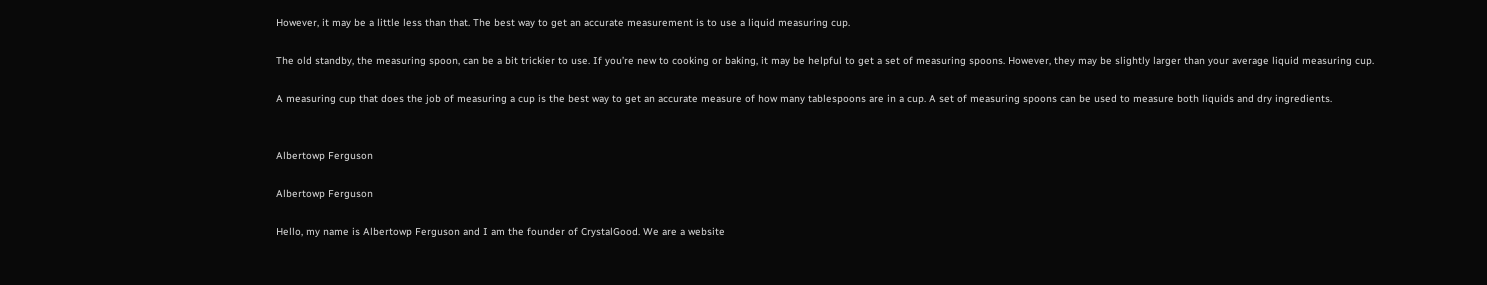However, it may be a little less than that. The best way to get an accurate measurement is to use a liquid measuring cup.

The old standby, the measuring spoon, can be a bit trickier to use. If you’re new to cooking or baking, it may be helpful to get a set of measuring spoons. However, they may be slightly larger than your average liquid measuring cup.

A measuring cup that does the job of measuring a cup is the best way to get an accurate measure of how many tablespoons are in a cup. A set of measuring spoons can be used to measure both liquids and dry ingredients.


Albertowp Ferguson

Albertowp Ferguson

Hello, my name is Albertowp Ferguson and I am the founder of CrystalGood. We are a website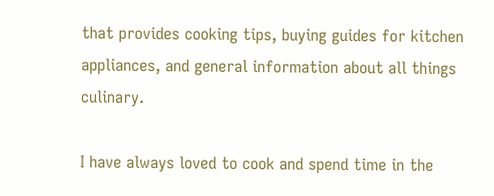that provides cooking tips, buying guides for kitchen appliances, and general information about all things culinary.

I have always loved to cook and spend time in the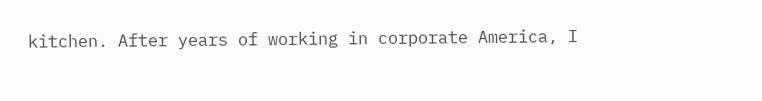kitchen. After years of working in corporate America, I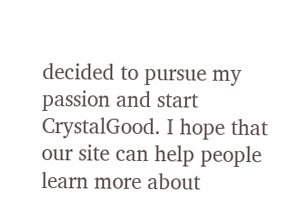decided to pursue my passion and start CrystalGood. I hope that our site can help people learn more about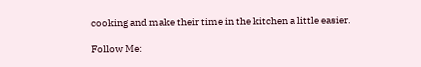cooking and make their time in the kitchen a little easier.

Follow Me: